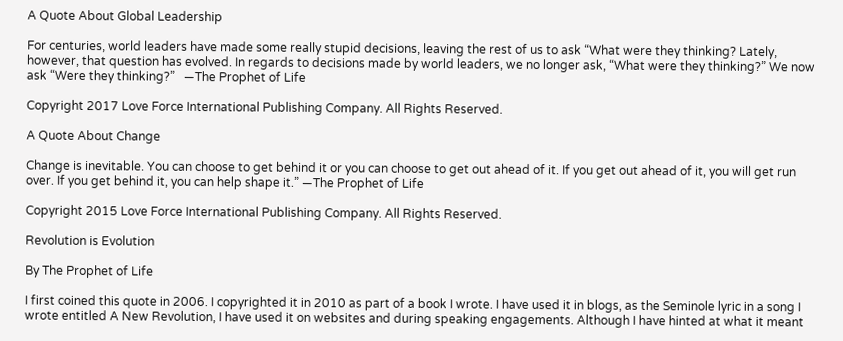A Quote About Global Leadership

For centuries, world leaders have made some really stupid decisions, leaving the rest of us to ask “What were they thinking? Lately, however, that question has evolved. In regards to decisions made by world leaders, we no longer ask, “What were they thinking?” We now ask “Were they thinking?”   —The Prophet of Life

Copyright 2017 Love Force International Publishing Company. All Rights Reserved.

A Quote About Change

Change is inevitable. You can choose to get behind it or you can choose to get out ahead of it. If you get out ahead of it, you will get run over. If you get behind it, you can help shape it.” —The Prophet of Life

Copyright 2015 Love Force International Publishing Company. All Rights Reserved.

Revolution is Evolution

By The Prophet of Life

I first coined this quote in 2006. I copyrighted it in 2010 as part of a book I wrote. I have used it in blogs, as the Seminole lyric in a song I wrote entitled A New Revolution, I have used it on websites and during speaking engagements. Although I have hinted at what it meant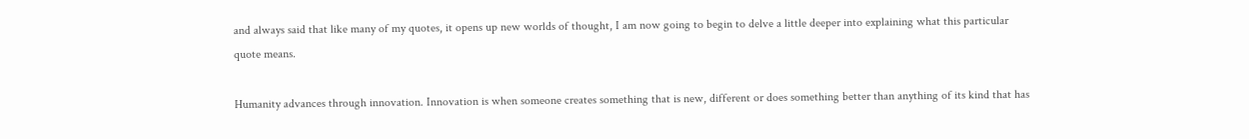and always said that like many of my quotes, it opens up new worlds of thought, I am now going to begin to delve a little deeper into explaining what this particular quote means.

Humanity advances through innovation. Innovation is when someone creates something that is new, different or does something better than anything of its kind that has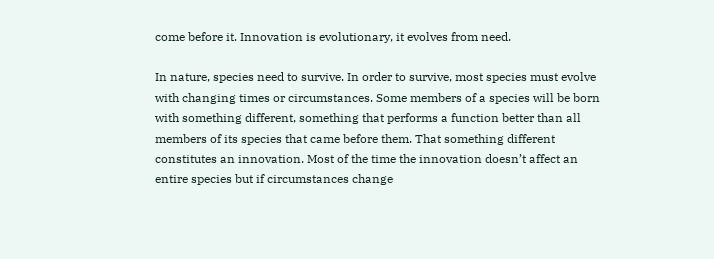come before it. Innovation is evolutionary, it evolves from need.

In nature, species need to survive. In order to survive, most species must evolve with changing times or circumstances. Some members of a species will be born with something different, something that performs a function better than all members of its species that came before them. That something different constitutes an innovation. Most of the time the innovation doesn’t affect an entire species but if circumstances change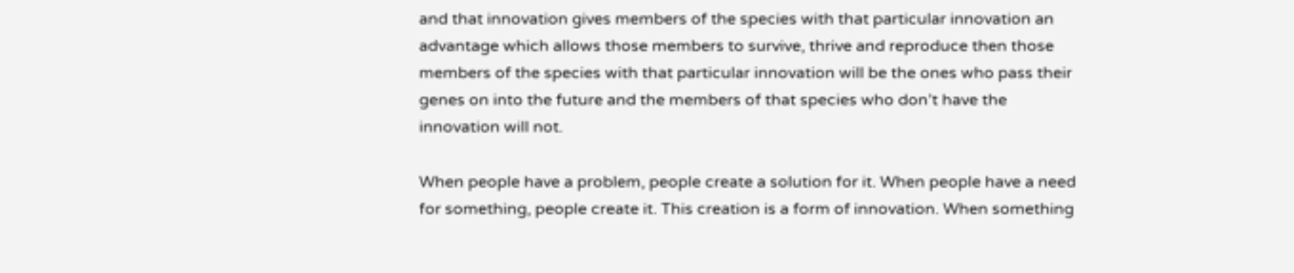and that innovation gives members of the species with that particular innovation an advantage which allows those members to survive, thrive and reproduce then those members of the species with that particular innovation will be the ones who pass their genes on into the future and the members of that species who don’t have the innovation will not.

When people have a problem, people create a solution for it. When people have a need for something, people create it. This creation is a form of innovation. When something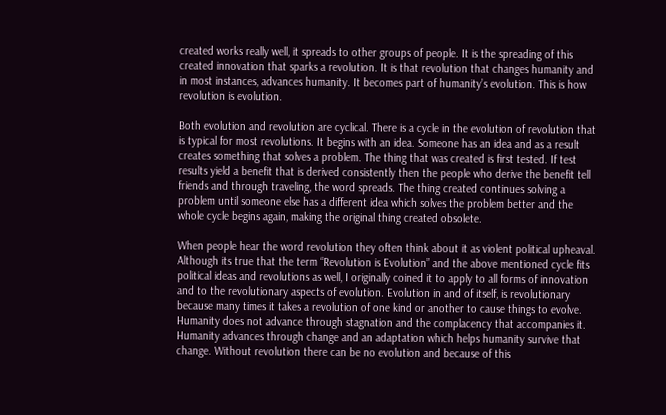created works really well, it spreads to other groups of people. It is the spreading of this created innovation that sparks a revolution. It is that revolution that changes humanity and in most instances, advances humanity. It becomes part of humanity’s evolution. This is how revolution is evolution.

Both evolution and revolution are cyclical. There is a cycle in the evolution of revolution that is typical for most revolutions. It begins with an idea. Someone has an idea and as a result creates something that solves a problem. The thing that was created is first tested. If test results yield a benefit that is derived consistently then the people who derive the benefit tell friends and through traveling, the word spreads. The thing created continues solving a problem until someone else has a different idea which solves the problem better and the whole cycle begins again, making the original thing created obsolete.

When people hear the word revolution they often think about it as violent political upheaval. Although its true that the term “Revolution is Evolution” and the above mentioned cycle fits political ideas and revolutions as well, I originally coined it to apply to all forms of innovation and to the revolutionary aspects of evolution. Evolution in and of itself, is revolutionary because many times it takes a revolution of one kind or another to cause things to evolve. Humanity does not advance through stagnation and the complacency that accompanies it. Humanity advances through change and an adaptation which helps humanity survive that change. Without revolution there can be no evolution and because of this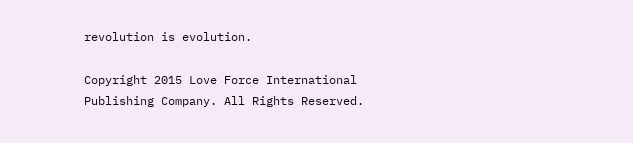revolution is evolution.

Copyright 2015 Love Force International Publishing Company. All Rights Reserved.